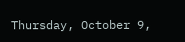Thursday, October 9,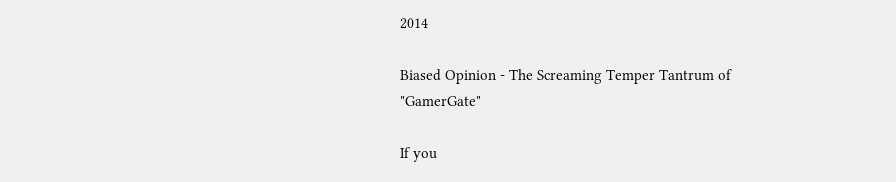2014

Biased Opinion - The Screaming Temper Tantrum of "GamerGate"

If you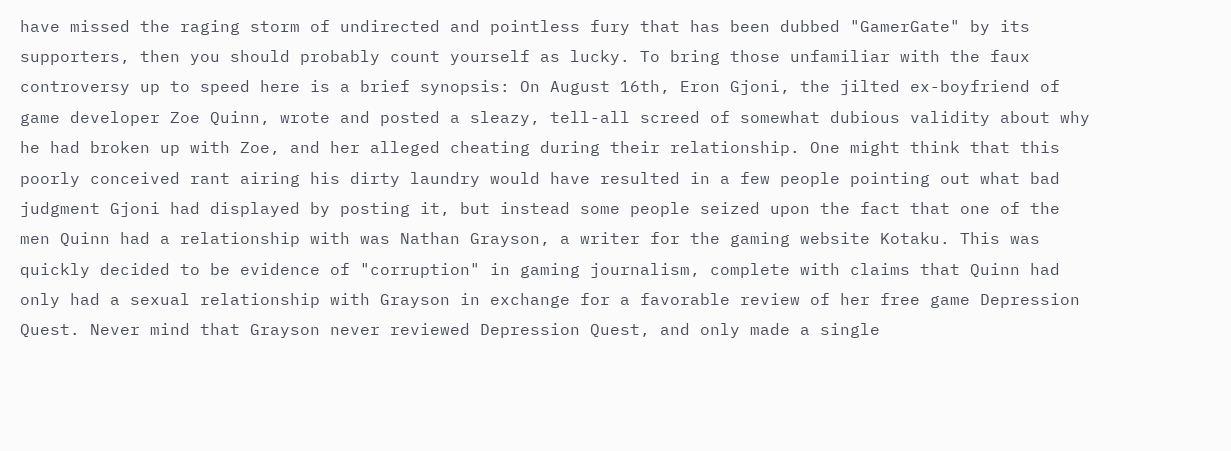have missed the raging storm of undirected and pointless fury that has been dubbed "GamerGate" by its supporters, then you should probably count yourself as lucky. To bring those unfamiliar with the faux controversy up to speed here is a brief synopsis: On August 16th, Eron Gjoni, the jilted ex-boyfriend of game developer Zoe Quinn, wrote and posted a sleazy, tell-all screed of somewhat dubious validity about why he had broken up with Zoe, and her alleged cheating during their relationship. One might think that this poorly conceived rant airing his dirty laundry would have resulted in a few people pointing out what bad judgment Gjoni had displayed by posting it, but instead some people seized upon the fact that one of the men Quinn had a relationship with was Nathan Grayson, a writer for the gaming website Kotaku. This was quickly decided to be evidence of "corruption" in gaming journalism, complete with claims that Quinn had only had a sexual relationship with Grayson in exchange for a favorable review of her free game Depression Quest. Never mind that Grayson never reviewed Depression Quest, and only made a single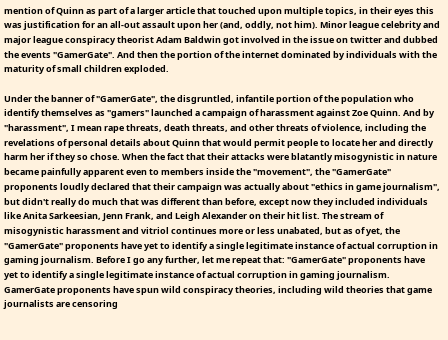mention of Quinn as part of a larger article that touched upon multiple topics, in their eyes this was justification for an all-out assault upon her (and, oddly, not him). Minor league celebrity and major league conspiracy theorist Adam Baldwin got involved in the issue on twitter and dubbed the events "GamerGate". And then the portion of the internet dominated by individuals with the maturity of small children exploded.

Under the banner of "GamerGate", the disgruntled, infantile portion of the population who identify themselves as "gamers" launched a campaign of harassment against Zoe Quinn. And by "harassment", I mean rape threats, death threats, and other threats of violence, including the revelations of personal details about Quinn that would permit people to locate her and directly harm her if they so chose. When the fact that their attacks were blatantly misogynistic in nature became painfully apparent even to members inside the "movement", the "GamerGate" proponents loudly declared that their campaign was actually about "ethics in game journalism", but didn't really do much that was different than before, except now they included individuals like Anita Sarkeesian, Jenn Frank, and Leigh Alexander on their hit list. The stream of misogynistic harassment and vitriol continues more or less unabated, but as of yet, the "GamerGate" proponents have yet to identify a single legitimate instance of actual corruption in gaming journalism. Before I go any further, let me repeat that: "GamerGate" proponents have yet to identify a single legitimate instance of actual corruption in gaming journalism. GamerGate proponents have spun wild conspiracy theories, including wild theories that game journalists are censoring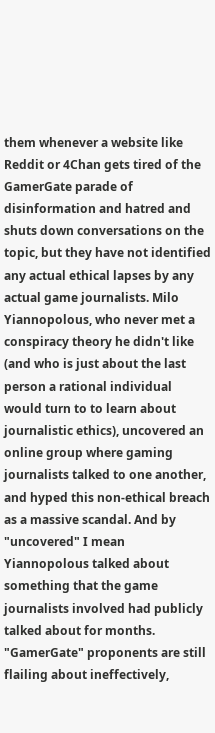them whenever a website like Reddit or 4Chan gets tired of the GamerGate parade of disinformation and hatred and shuts down conversations on the topic, but they have not identified any actual ethical lapses by any actual game journalists. Milo Yiannopolous, who never met a conspiracy theory he didn't like (and who is just about the last person a rational individual would turn to to learn about journalistic ethics), uncovered an online group where gaming journalists talked to one another, and hyped this non-ethical breach as a massive scandal. And by "uncovered" I mean Yiannopolous talked about something that the game journalists involved had publicly talked about for months. "GamerGate" proponents are still flailing about ineffectively,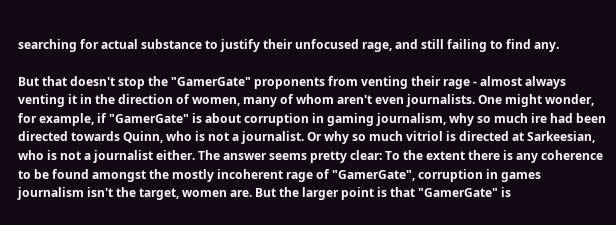searching for actual substance to justify their unfocused rage, and still failing to find any.

But that doesn't stop the "GamerGate" proponents from venting their rage - almost always venting it in the direction of women, many of whom aren't even journalists. One might wonder, for example, if "GamerGate" is about corruption in gaming journalism, why so much ire had been directed towards Quinn, who is not a journalist. Or why so much vitriol is directed at Sarkeesian, who is not a journalist either. The answer seems pretty clear: To the extent there is any coherence to be found amongst the mostly incoherent rage of "GamerGate", corruption in games journalism isn't the target, women are. But the larger point is that "GamerGate" is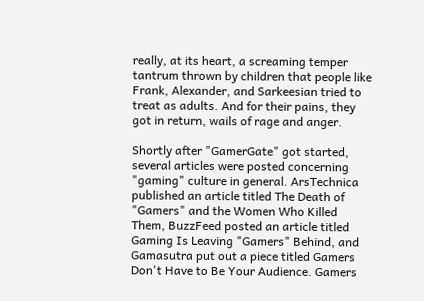really, at its heart, a screaming temper tantrum thrown by children that people like Frank, Alexander, and Sarkeesian tried to treat as adults. And for their pains, they got in return, wails of rage and anger.

Shortly after "GamerGate" got started, several articles were posted concerning "gaming" culture in general. ArsTechnica published an article titled The Death of "Gamers" and the Women Who Killed Them, BuzzFeed posted an article titled Gaming Is Leaving "Gamers" Behind, and Gamasutra put out a piece titled Gamers Don't Have to Be Your Audience. Gamers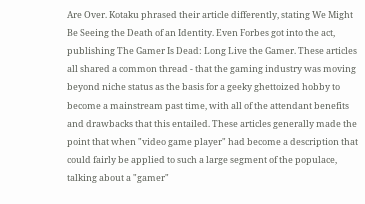Are Over. Kotaku phrased their article differently, stating We Might Be Seeing the Death of an Identity. Even Forbes got into the act, publishing The Gamer Is Dead: Long Live the Gamer. These articles all shared a common thread - that the gaming industry was moving beyond niche status as the basis for a geeky ghettoized hobby to become a mainstream past time, with all of the attendant benefits and drawbacks that this entailed. These articles generally made the point that when "video game player" had become a description that could fairly be applied to such a large segment of the populace, talking about a "gamer"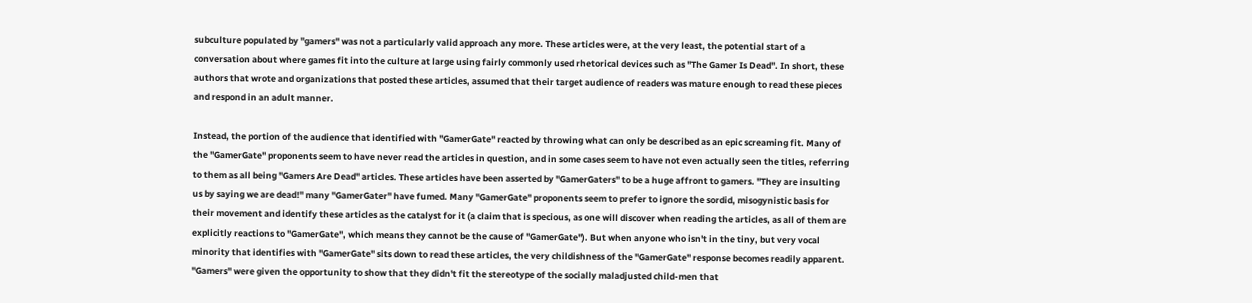subculture populated by "gamers" was not a particularly valid approach any more. These articles were, at the very least, the potential start of a conversation about where games fit into the culture at large using fairly commonly used rhetorical devices such as "The Gamer Is Dead". In short, these authors that wrote and organizations that posted these articles, assumed that their target audience of readers was mature enough to read these pieces and respond in an adult manner.

Instead, the portion of the audience that identified with "GamerGate" reacted by throwing what can only be described as an epic screaming fit. Many of the "GamerGate" proponents seem to have never read the articles in question, and in some cases seem to have not even actually seen the titles, referring to them as all being "Gamers Are Dead" articles. These articles have been asserted by "GamerGaters" to be a huge affront to gamers. "They are insulting us by saying we are dead!" many "GamerGater" have fumed. Many "GamerGate" proponents seem to prefer to ignore the sordid, misogynistic basis for their movement and identify these articles as the catalyst for it (a claim that is specious, as one will discover when reading the articles, as all of them are explicitly reactions to "GamerGate", which means they cannot be the cause of "GamerGate"). But when anyone who isn't in the tiny, but very vocal minority that identifies with "GamerGate" sits down to read these articles, the very childishness of the "GamerGate" response becomes readily apparent. "Gamers" were given the opportunity to show that they didn't fit the stereotype of the socially maladjusted child-men that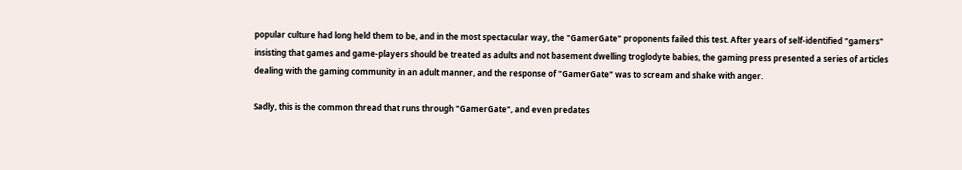popular culture had long held them to be, and in the most spectacular way, the "GamerGate" proponents failed this test. After years of self-identified "gamers" insisting that games and game-players should be treated as adults and not basement dwelling troglodyte babies, the gaming press presented a series of articles dealing with the gaming community in an adult manner, and the response of "GamerGate" was to scream and shake with anger.

Sadly, this is the common thread that runs through "GamerGate", and even predates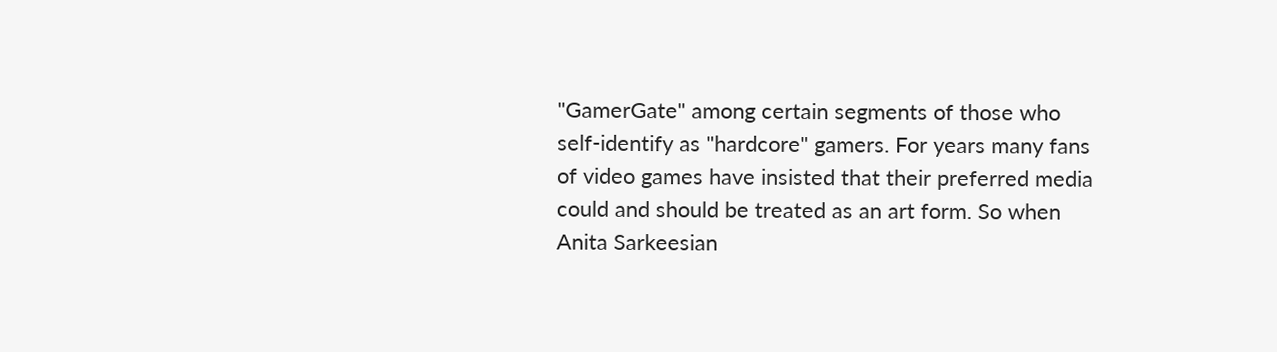"GamerGate" among certain segments of those who self-identify as "hardcore" gamers. For years many fans of video games have insisted that their preferred media could and should be treated as an art form. So when Anita Sarkeesian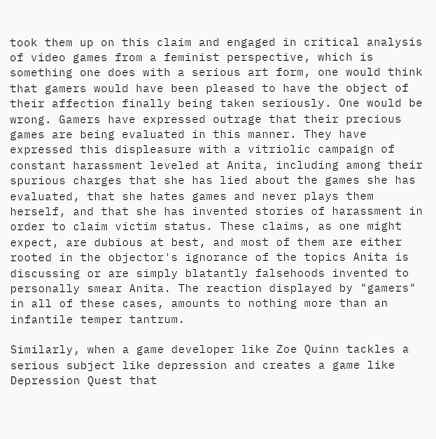took them up on this claim and engaged in critical analysis of video games from a feminist perspective, which is something one does with a serious art form, one would think that gamers would have been pleased to have the object of their affection finally being taken seriously. One would be wrong. Gamers have expressed outrage that their precious games are being evaluated in this manner. They have expressed this displeasure with a vitriolic campaign of constant harassment leveled at Anita, including among their spurious charges that she has lied about the games she has evaluated, that she hates games and never plays them herself, and that she has invented stories of harassment in order to claim victim status. These claims, as one might expect, are dubious at best, and most of them are either rooted in the objector's ignorance of the topics Anita is discussing or are simply blatantly falsehoods invented to personally smear Anita. The reaction displayed by "gamers" in all of these cases, amounts to nothing more than an infantile temper tantrum.

Similarly, when a game developer like Zoe Quinn tackles a serious subject like depression and creates a game like Depression Quest that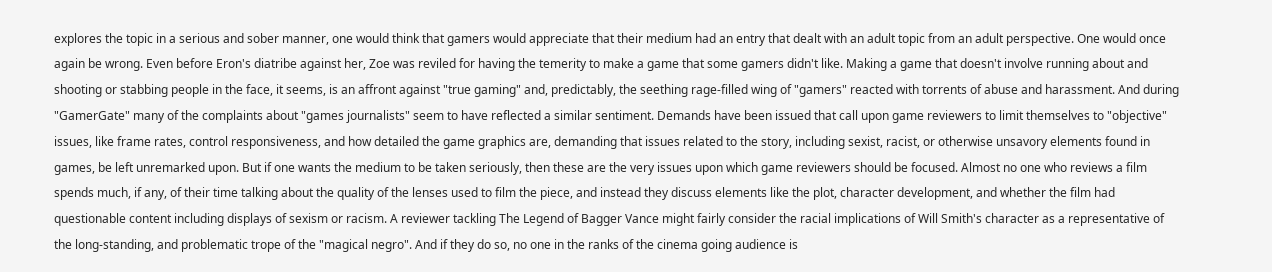explores the topic in a serious and sober manner, one would think that gamers would appreciate that their medium had an entry that dealt with an adult topic from an adult perspective. One would once again be wrong. Even before Eron's diatribe against her, Zoe was reviled for having the temerity to make a game that some gamers didn't like. Making a game that doesn't involve running about and shooting or stabbing people in the face, it seems, is an affront against "true gaming" and, predictably, the seething rage-filled wing of "gamers" reacted with torrents of abuse and harassment. And during "GamerGate" many of the complaints about "games journalists" seem to have reflected a similar sentiment. Demands have been issued that call upon game reviewers to limit themselves to "objective" issues, like frame rates, control responsiveness, and how detailed the game graphics are, demanding that issues related to the story, including sexist, racist, or otherwise unsavory elements found in games, be left unremarked upon. But if one wants the medium to be taken seriously, then these are the very issues upon which game reviewers should be focused. Almost no one who reviews a film spends much, if any, of their time talking about the quality of the lenses used to film the piece, and instead they discuss elements like the plot, character development, and whether the film had questionable content including displays of sexism or racism. A reviewer tackling The Legend of Bagger Vance might fairly consider the racial implications of Will Smith's character as a representative of the long-standing, and problematic trope of the "magical negro". And if they do so, no one in the ranks of the cinema going audience is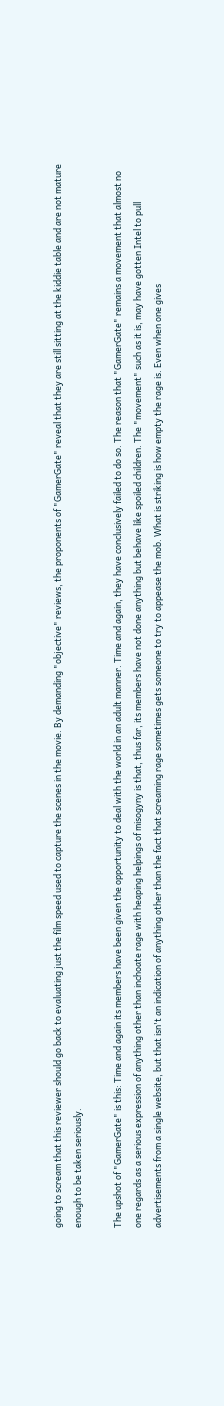going to scream that this reviewer should go back to evaluating just the film speed used to capture the scenes in the movie. By demanding "objective" reviews, the proponents of "GamerGate" reveal that they are still sitting at the kiddie table and are not mature enough to be taken seriously.

The upshot of "GamerGate" is this: Time and again its members have been given the opportunity to deal with the world in an adult manner. Time and again, they have conclusively failed to do so. The reason that "GamerGate" remains a movement that almost no one regards as a serious expression of anything other than inchoate rage with heaping helpings of misogyny is that, thus far, its members have not done anything but behave like spoiled children. The "movement" such as it is, may have gotten Intel to pull advertisements from a single website, but that isn't an indication of anything other than the fact that screaming rage sometimes gets someone to try to appease the mob. What is striking is how empty the rage is. Even when one gives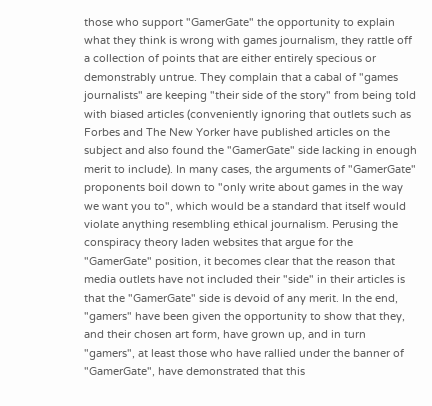those who support "GamerGate" the opportunity to explain what they think is wrong with games journalism, they rattle off a collection of points that are either entirely specious or demonstrably untrue. They complain that a cabal of "games journalists" are keeping "their side of the story" from being told with biased articles (conveniently ignoring that outlets such as Forbes and The New Yorker have published articles on the subject and also found the "GamerGate" side lacking in enough merit to include). In many cases, the arguments of "GamerGate" proponents boil down to "only write about games in the way we want you to", which would be a standard that itself would violate anything resembling ethical journalism. Perusing the conspiracy theory laden websites that argue for the "GamerGate" position, it becomes clear that the reason that media outlets have not included their "side" in their articles is that the "GamerGate" side is devoid of any merit. In the end, "gamers" have been given the opportunity to show that they, and their chosen art form, have grown up, and in turn "gamers", at least those who have rallied under the banner of "GamerGate", have demonstrated that this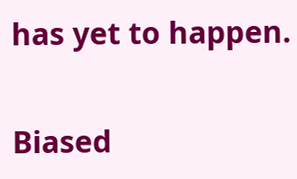has yet to happen.

Biased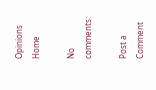Opinions     Home

No comments:

Post a Comment